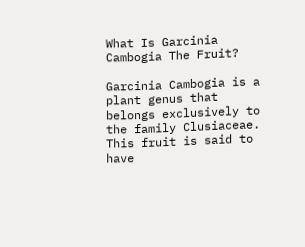What Is Garcinia Cambogia The Fruit?

Garcinia Cambogia is a plant genus that belongs exclusively to the family Clusiaceae. This fruit is said to have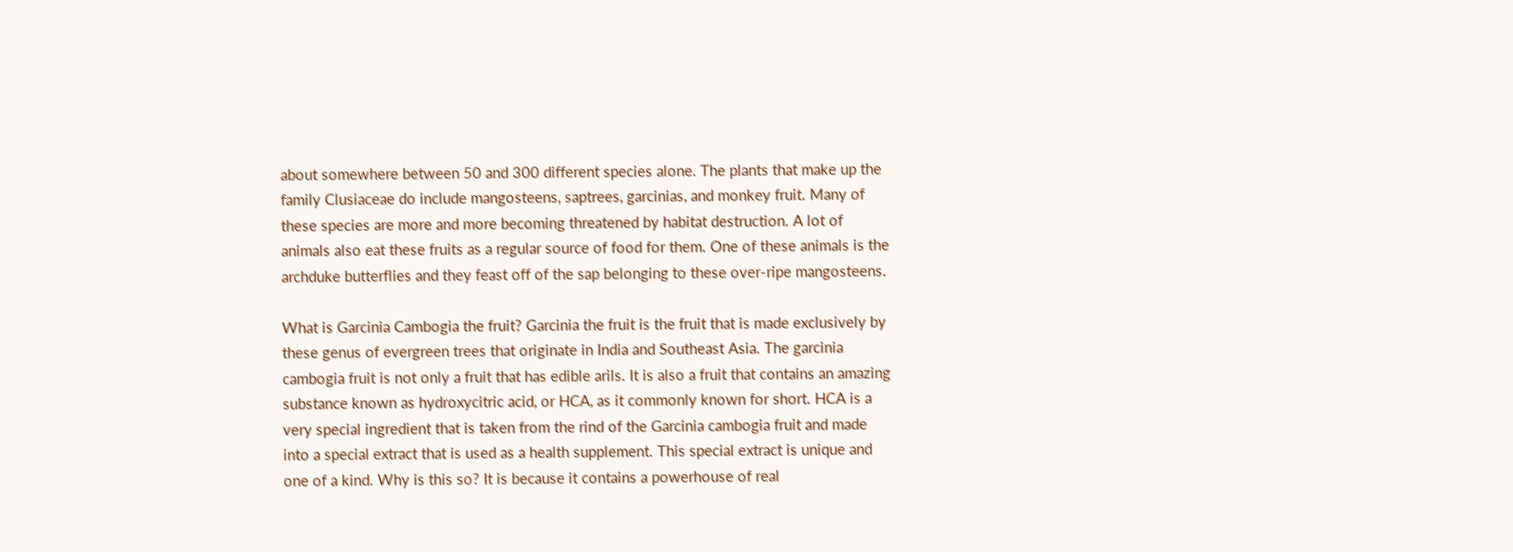about somewhere between 50 and 300 different species alone. The plants that make up the family Clusiaceae do include mangosteens, saptrees, garcinias, and monkey fruit. Many of these species are more and more becoming threatened by habitat destruction. A lot of animals also eat these fruits as a regular source of food for them. One of these animals is the archduke butterflies and they feast off of the sap belonging to these over-ripe mangosteens.

What is Garcinia Cambogia the fruit? Garcinia the fruit is the fruit that is made exclusively by these genus of evergreen trees that originate in India and Southeast Asia. The garcinia cambogia fruit is not only a fruit that has edible arils. It is also a fruit that contains an amazing substance known as hydroxycitric acid, or HCA, as it commonly known for short. HCA is a very special ingredient that is taken from the rind of the Garcinia cambogia fruit and made into a special extract that is used as a health supplement. This special extract is unique and one of a kind. Why is this so? It is because it contains a powerhouse of real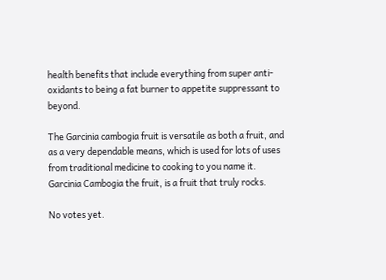health benefits that include everything from super anti-oxidants to being a fat burner to appetite suppressant to beyond.

The Garcinia cambogia fruit is versatile as both a fruit, and as a very dependable means, which is used for lots of uses from traditional medicine to cooking to you name it. Garcinia Cambogia the fruit, is a fruit that truly rocks.

No votes yet.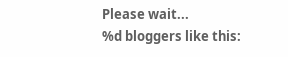Please wait...
%d bloggers like this: